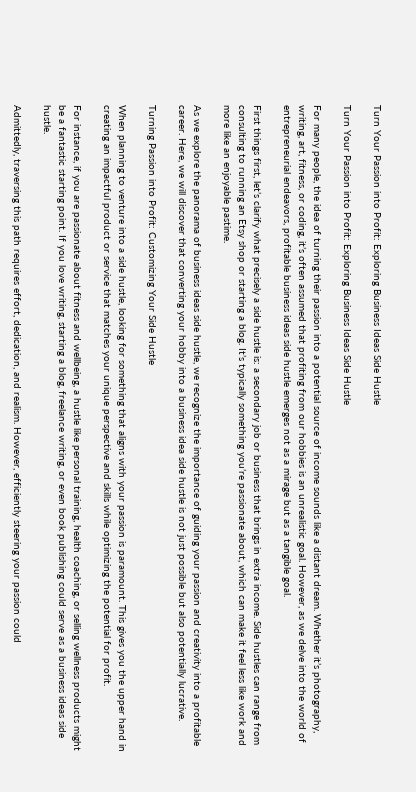Turn Your Passion into Profit: Exploring Business Ideas Side Hustle

Turn Your Passion into Profit: Exploring Business Ideas Side Hustle

For many people, the idea of turning their passion into a potential source of income sounds like a distant dream. Whether it’s photography, writing, art, fitness, or coding, it’s often assumed that profiting from our hobbies is an unrealistic goal. However, as we delve into the world of entrepreneurial endeavors, profitable business ideas side hustle emerges not as a mirage but as a tangible goal.

First things first, let’s clarify what precisely a side hustle is: a secondary job or business that brings in extra income. Side hustles can range from consulting to running an Etsy shop or starting a blog. It’s typically something you’re passionate about, which can make it feel less like work and more like an enjoyable pastime.

As we explore the panorama of business ideas side hustle, we recognize the importance of guiding your passion and creativity into a profitable career. Here, we will discover that converting your hobby into a business idea side hustle is not just possible but also potentially lucrative.

Turning Passion into Profit: Customizing Your Side Hustle

When planning to venture into a side hustle, looking for something that aligns with your passion is paramount. This gives you the upper hand in creating an impactful product or service that matches your unique perspective and skills while optimizing the potential for profit.

For instance, if you are passionate about fitness and wellbeing, a hustle like personal training, health coaching, or selling wellness products might be a fantastic starting point. If you love writing, starting a blog, freelance writing, or even book publishing could serve as a business ideas side hustle.

Admittedly, traversing this path requires effort, dedication, and realism. However, efficiently steering your passion could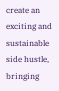create an exciting and sustainable side hustle, bringing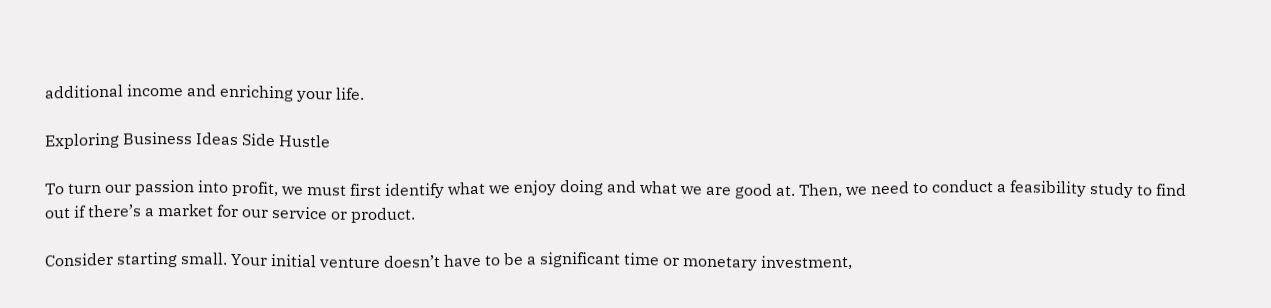additional income and enriching your life.

Exploring Business Ideas Side Hustle

To turn our passion into profit, we must first identify what we enjoy doing and what we are good at. Then, we need to conduct a feasibility study to find out if there’s a market for our service or product.

Consider starting small. Your initial venture doesn’t have to be a significant time or monetary investment,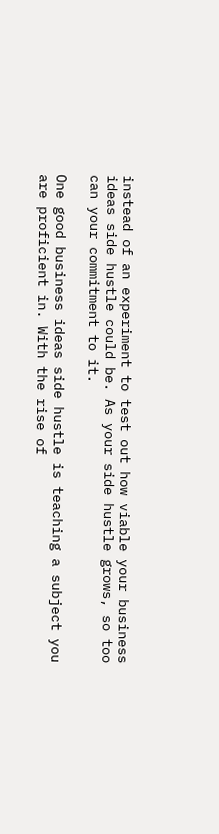instead of an experiment to test out how viable your business ideas side hustle could be. As your side hustle grows, so too can your commitment to it.

One good business ideas side hustle is teaching a subject you are proficient in. With the rise of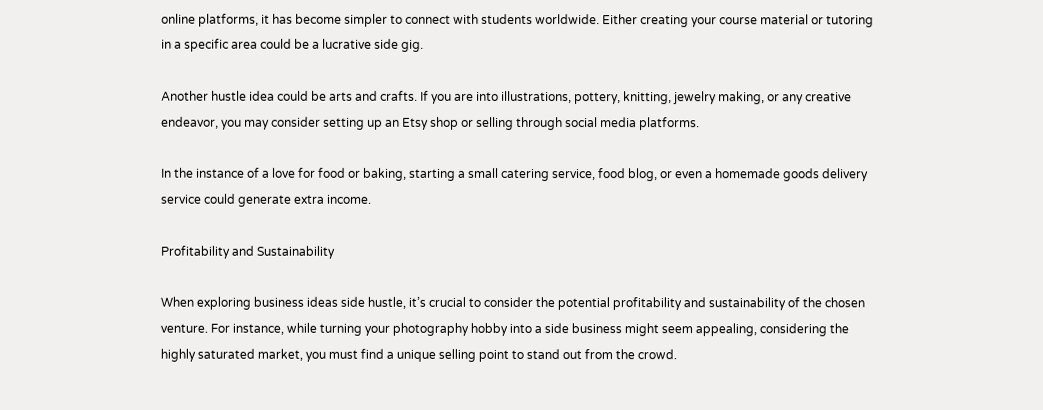online platforms, it has become simpler to connect with students worldwide. Either creating your course material or tutoring in a specific area could be a lucrative side gig.

Another hustle idea could be arts and crafts. If you are into illustrations, pottery, knitting, jewelry making, or any creative endeavor, you may consider setting up an Etsy shop or selling through social media platforms.

In the instance of a love for food or baking, starting a small catering service, food blog, or even a homemade goods delivery service could generate extra income.

Profitability and Sustainability

When exploring business ideas side hustle, it’s crucial to consider the potential profitability and sustainability of the chosen venture. For instance, while turning your photography hobby into a side business might seem appealing, considering the highly saturated market, you must find a unique selling point to stand out from the crowd.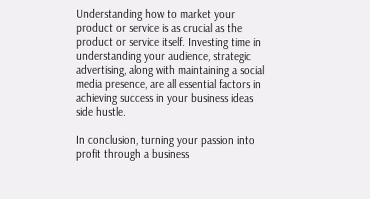Understanding how to market your product or service is as crucial as the product or service itself. Investing time in understanding your audience, strategic advertising, along with maintaining a social media presence, are all essential factors in achieving success in your business ideas side hustle.

In conclusion, turning your passion into profit through a business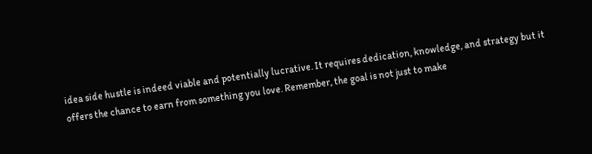idea side hustle is indeed viable and potentially lucrative. It requires dedication, knowledge, and strategy but it offers the chance to earn from something you love. Remember, the goal is not just to make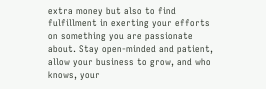extra money but also to find fulfillment in exerting your efforts on something you are passionate about. Stay open-minded and patient, allow your business to grow, and who knows, your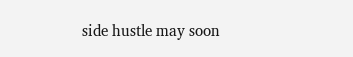side hustle may soon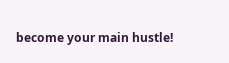become your main hustle!